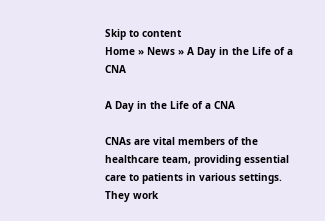Skip to content
Home » News » A Day in the Life of a CNA

A Day in the Life of a CNA

CNAs are vital members of the healthcare team, providing essential care to patients in various settings. They work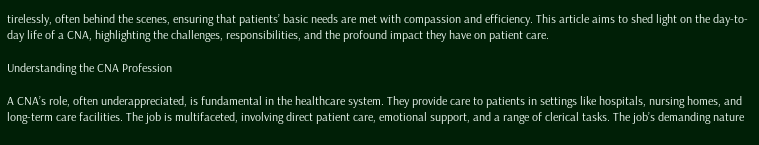tirelessly, often behind the scenes, ensuring that patients’ basic needs are met with compassion and efficiency. This article aims to shed light on the day-to-day life of a CNA, highlighting the challenges, responsibilities, and the profound impact they have on patient care.

Understanding the CNA Profession

A CNA’s role, often underappreciated, is fundamental in the healthcare system. They provide care to patients in settings like hospitals, nursing homes, and long-term care facilities. The job is multifaceted, involving direct patient care, emotional support, and a range of clerical tasks. The job’s demanding nature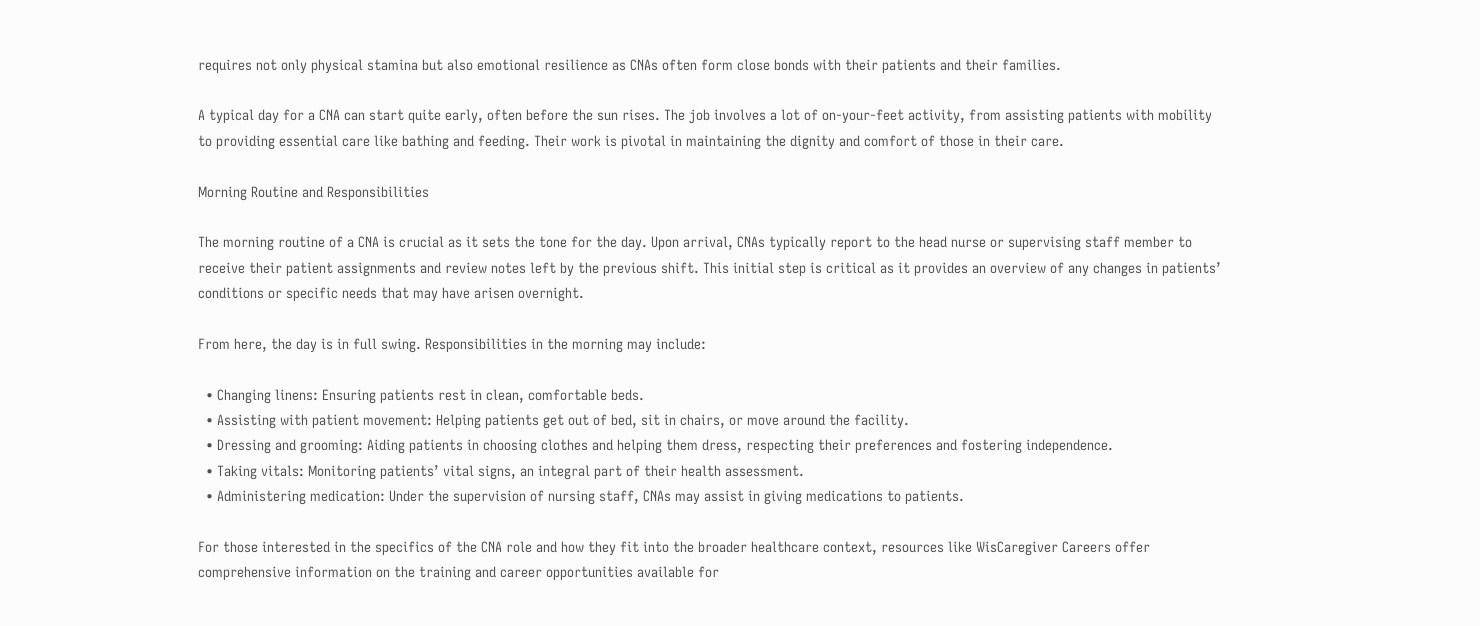requires not only physical stamina but also emotional resilience as CNAs often form close bonds with their patients and their families.

A typical day for a CNA can start quite early, often before the sun rises. The job involves a lot of on-your-feet activity, from assisting patients with mobility to providing essential care like bathing and feeding. Their work is pivotal in maintaining the dignity and comfort of those in their care.

Morning Routine and Responsibilities

The morning routine of a CNA is crucial as it sets the tone for the day. Upon arrival, CNAs typically report to the head nurse or supervising staff member to receive their patient assignments and review notes left by the previous shift. This initial step is critical as it provides an overview of any changes in patients’ conditions or specific needs that may have arisen overnight.

From here, the day is in full swing. Responsibilities in the morning may include:

  • Changing linens: Ensuring patients rest in clean, comfortable beds.
  • Assisting with patient movement: Helping patients get out of bed, sit in chairs, or move around the facility.
  • Dressing and grooming: Aiding patients in choosing clothes and helping them dress, respecting their preferences and fostering independence.
  • Taking vitals: Monitoring patients’ vital signs, an integral part of their health assessment.
  • Administering medication: Under the supervision of nursing staff, CNAs may assist in giving medications to patients.

For those interested in the specifics of the CNA role and how they fit into the broader healthcare context, resources like WisCaregiver Careers offer comprehensive information on the training and career opportunities available for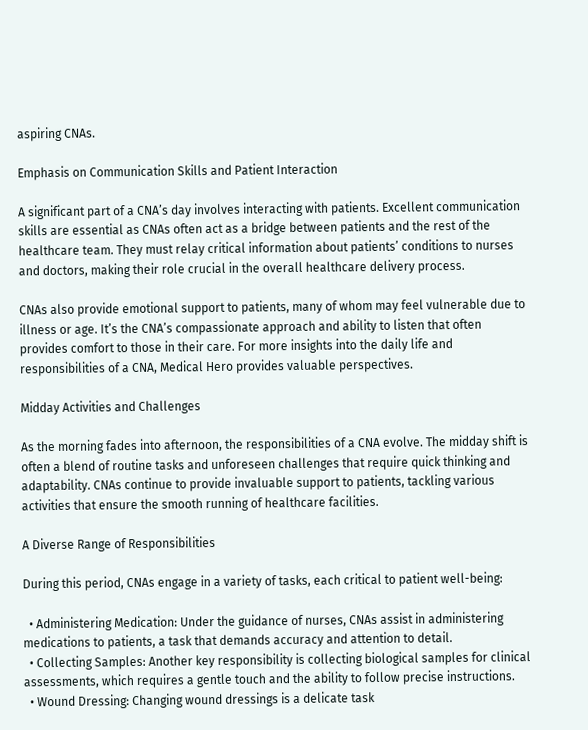aspiring CNAs.

Emphasis on Communication Skills and Patient Interaction

A significant part of a CNA’s day involves interacting with patients. Excellent communication skills are essential as CNAs often act as a bridge between patients and the rest of the healthcare team. They must relay critical information about patients’ conditions to nurses and doctors, making their role crucial in the overall healthcare delivery process.

CNAs also provide emotional support to patients, many of whom may feel vulnerable due to illness or age. It’s the CNA’s compassionate approach and ability to listen that often provides comfort to those in their care. For more insights into the daily life and responsibilities of a CNA, Medical Hero provides valuable perspectives.

Midday Activities and Challenges

As the morning fades into afternoon, the responsibilities of a CNA evolve. The midday shift is often a blend of routine tasks and unforeseen challenges that require quick thinking and adaptability. CNAs continue to provide invaluable support to patients, tackling various activities that ensure the smooth running of healthcare facilities.

A Diverse Range of Responsibilities

During this period, CNAs engage in a variety of tasks, each critical to patient well-being:

  • Administering Medication: Under the guidance of nurses, CNAs assist in administering medications to patients, a task that demands accuracy and attention to detail.
  • Collecting Samples: Another key responsibility is collecting biological samples for clinical assessments, which requires a gentle touch and the ability to follow precise instructions.
  • Wound Dressing: Changing wound dressings is a delicate task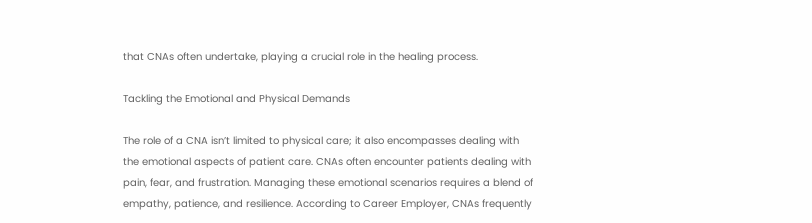that CNAs often undertake, playing a crucial role in the healing process.

Tackling the Emotional and Physical Demands

The role of a CNA isn’t limited to physical care; it also encompasses dealing with the emotional aspects of patient care. CNAs often encounter patients dealing with pain, fear, and frustration. Managing these emotional scenarios requires a blend of empathy, patience, and resilience. According to Career Employer, CNAs frequently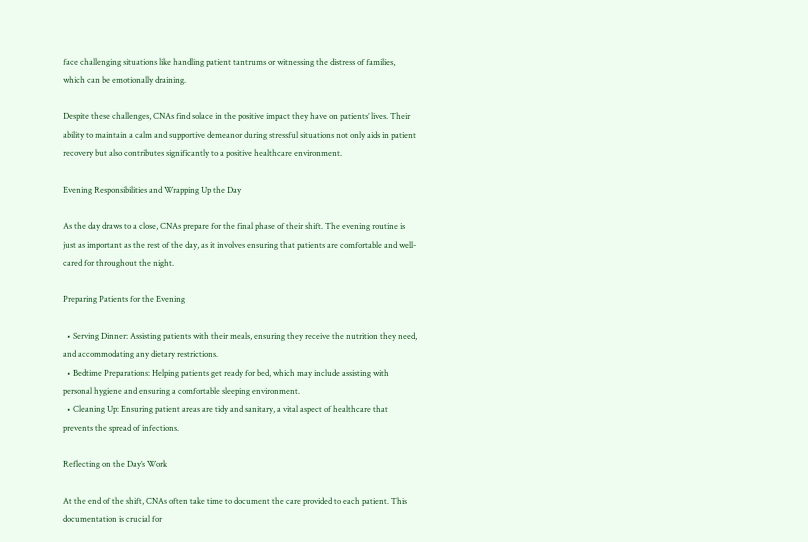face challenging situations like handling patient tantrums or witnessing the distress of families, which can be emotionally draining.

Despite these challenges, CNAs find solace in the positive impact they have on patients’ lives. Their ability to maintain a calm and supportive demeanor during stressful situations not only aids in patient recovery but also contributes significantly to a positive healthcare environment.

Evening Responsibilities and Wrapping Up the Day

As the day draws to a close, CNAs prepare for the final phase of their shift. The evening routine is just as important as the rest of the day, as it involves ensuring that patients are comfortable and well-cared for throughout the night.

Preparing Patients for the Evening

  • Serving Dinner: Assisting patients with their meals, ensuring they receive the nutrition they need, and accommodating any dietary restrictions.
  • Bedtime Preparations: Helping patients get ready for bed, which may include assisting with personal hygiene and ensuring a comfortable sleeping environment.
  • Cleaning Up: Ensuring patient areas are tidy and sanitary, a vital aspect of healthcare that prevents the spread of infections.

Reflecting on the Day’s Work

At the end of the shift, CNAs often take time to document the care provided to each patient. This documentation is crucial for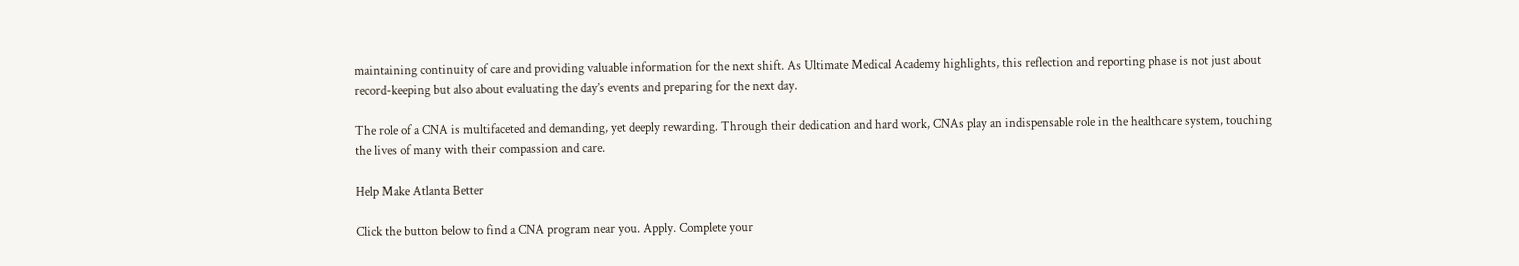maintaining continuity of care and providing valuable information for the next shift. As Ultimate Medical Academy highlights, this reflection and reporting phase is not just about record-keeping but also about evaluating the day’s events and preparing for the next day.

The role of a CNA is multifaceted and demanding, yet deeply rewarding. Through their dedication and hard work, CNAs play an indispensable role in the healthcare system, touching the lives of many with their compassion and care.

Help Make Atlanta Better

Click the button below to find a CNA program near you. Apply. Complete your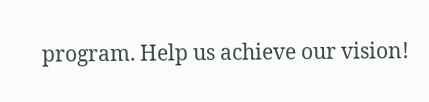program. Help us achieve our vision!